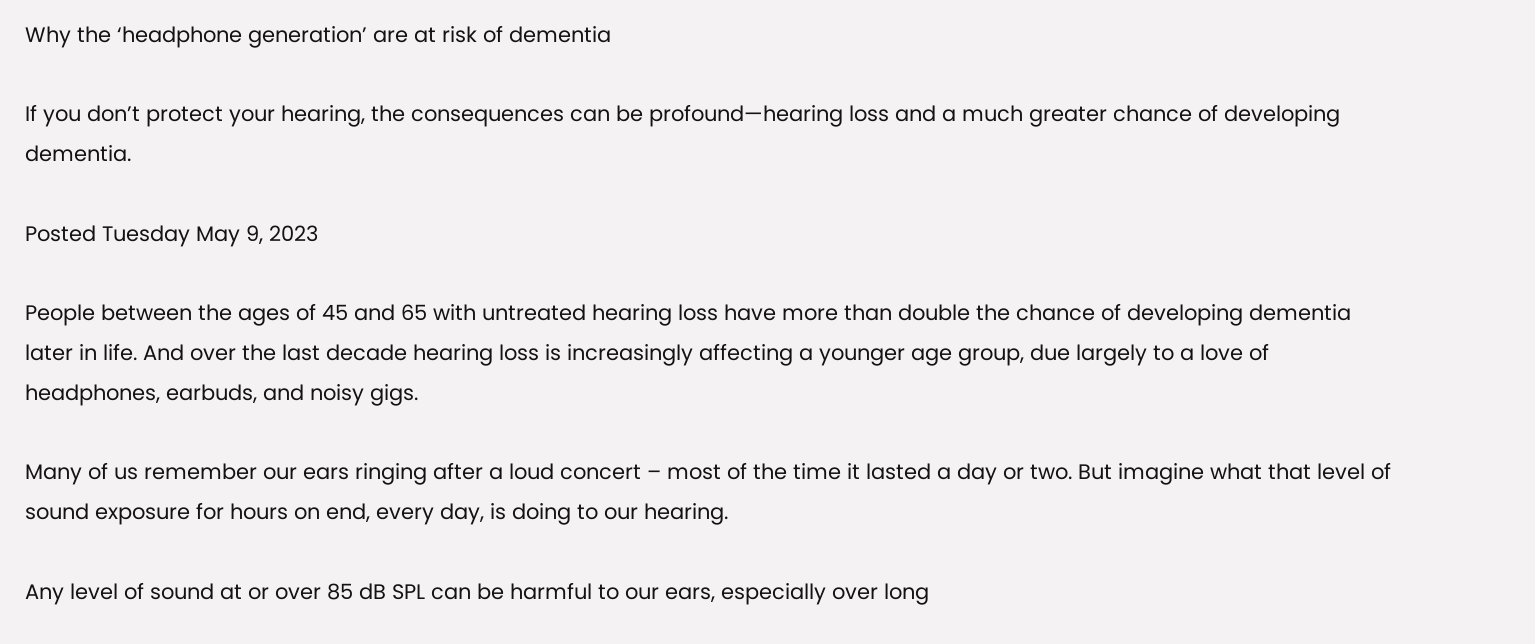Why the ‘headphone generation’ are at risk of dementia

If you don’t protect your hearing, the consequences can be profound—hearing loss and a much greater chance of developing dementia.

Posted Tuesday May 9, 2023

People between the ages of 45 and 65 with untreated hearing loss have more than double the chance of developing dementia later in life. And over the last decade hearing loss is increasingly affecting a younger age group, due largely to a love of headphones, earbuds, and noisy gigs.

Many of us remember our ears ringing after a loud concert – most of the time it lasted a day or two. But imagine what that level of sound exposure for hours on end, every day, is doing to our hearing.

Any level of sound at or over 85 dB SPL can be harmful to our ears, especially over long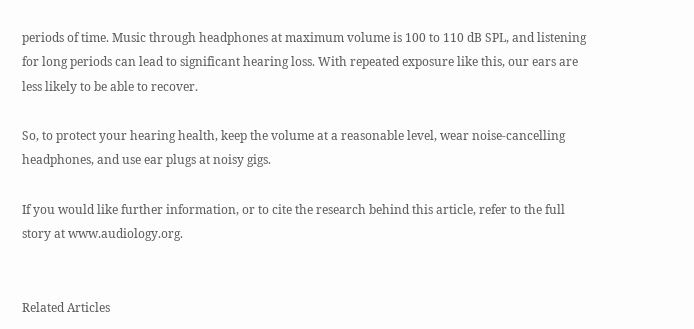periods of time. Music through headphones at maximum volume is 100 to 110 dB SPL, and listening for long periods can lead to significant hearing loss. With repeated exposure like this, our ears are less likely to be able to recover.

So, to protect your hearing health, keep the volume at a reasonable level, wear noise-cancelling headphones, and use ear plugs at noisy gigs.

If you would like further information, or to cite the research behind this article, refer to the full story at www.audiology.org.


Related Articles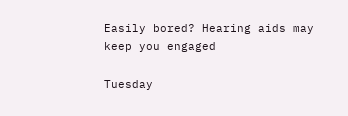Easily bored? Hearing aids may keep you engaged

Tuesday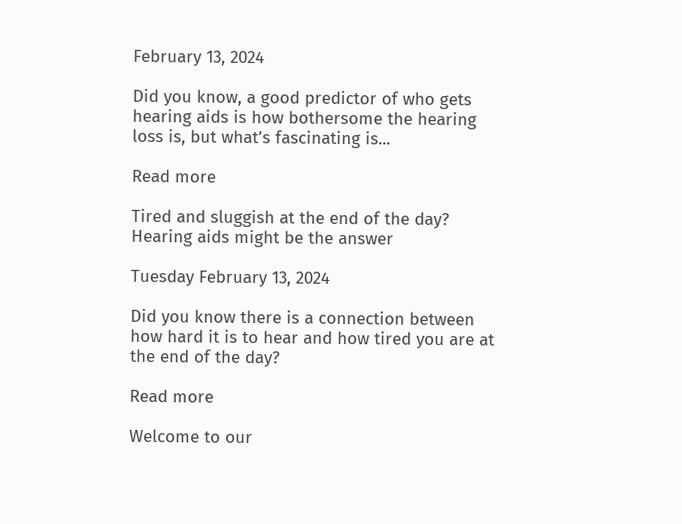February 13, 2024

Did you know, a good predictor of who gets hearing aids is how bothersome the hearing loss is, but what’s fascinating is...

Read more

Tired and sluggish at the end of the day? Hearing aids might be the answer

Tuesday February 13, 2024

Did you know there is a connection between how hard it is to hear and how tired you are at the end of the day?

Read more

Welcome to our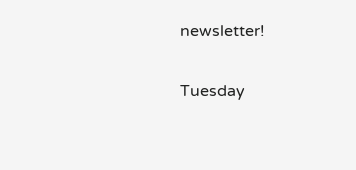newsletter!

Tuesday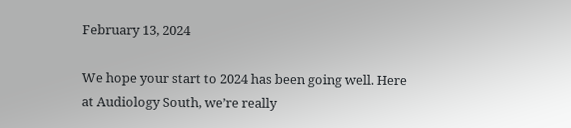February 13, 2024

We hope your start to 2024 has been going well. Here at Audiology South, we’re really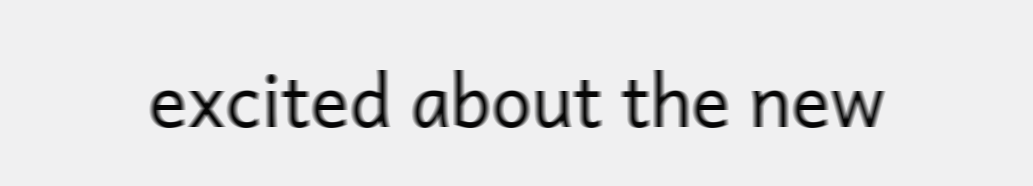excited about the new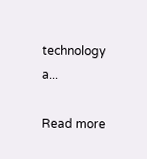technology a...

Read more